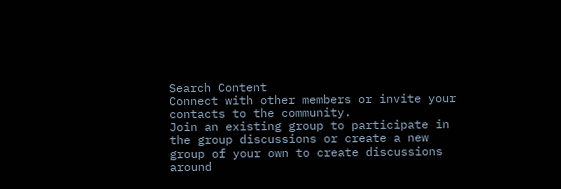Search Content
Connect with other members or invite your contacts to the community.
Join an existing group to participate in the group discussions or create a new group of your own to create discussions around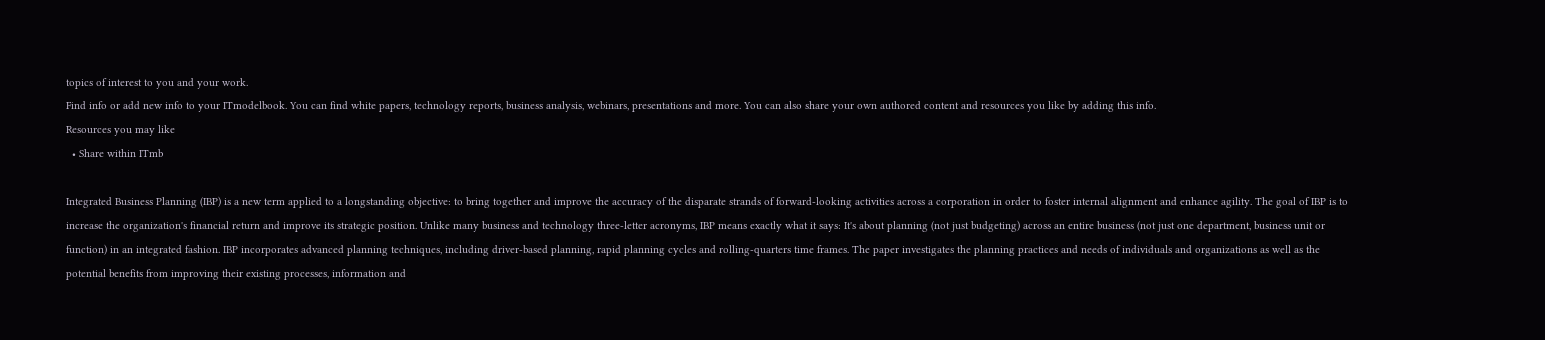topics of interest to you and your work.
Find info or add new info to your ITmodelbook. You can find white papers, technology reports, business analysis, webinars, presentations and more. You can also share your own authored content and resources you like by adding this info.
Resources you may like
  • Share within ITmb

Integrated Business Planning (IBP) is a new term applied to a longstanding objective: to bring together and improve the accuracy of the disparate strands of forward-looking activities across a corporation in order to foster internal alignment and enhance agility. The goal of IBP is to increase the organization's financial return and improve its strategic position. Unlike many business and technology three-letter acronyms, IBP means exactly what it says: It's about planning (not just budgeting) across an entire business (not just one department, business unit or function) in an integrated fashion. IBP incorporates advanced planning techniques, including driver-based planning, rapid planning cycles and rolling-quarters time frames. The paper investigates the planning practices and needs of individuals and organizations as well as the potential benefits from improving their existing processes, information and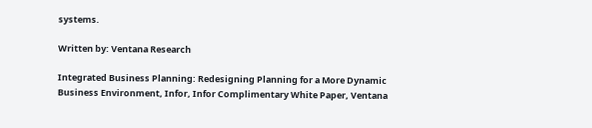systems.

Written by: Ventana Research

Integrated Business Planning: Redesigning Planning for a More Dynamic Business Environment, Infor, Infor Complimentary White Paper, Ventana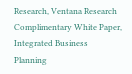Research, Ventana Research Complimentary White Paper, Integrated Business Planning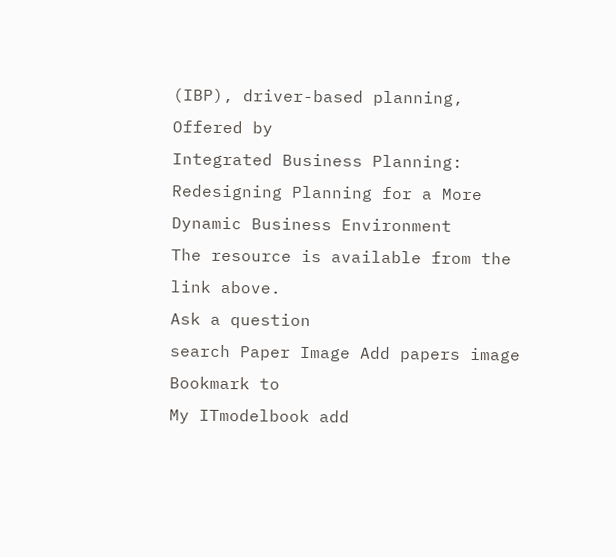(IBP), driver-based planning,
Offered by
Integrated Business Planning: Redesigning Planning for a More Dynamic Business Environment
The resource is available from the link above.
Ask a question
search Paper Image Add papers image
Bookmark to
My ITmodelbook add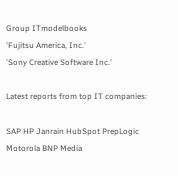Group ITmodelbooks
'Fujitsu America, Inc.'
'Sony Creative Software Inc.'

Latest reports from top IT companies:

SAP HP Janrain HubSpot PrepLogic Motorola BNP Media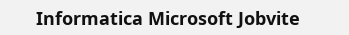Informatica Microsoft Jobvite